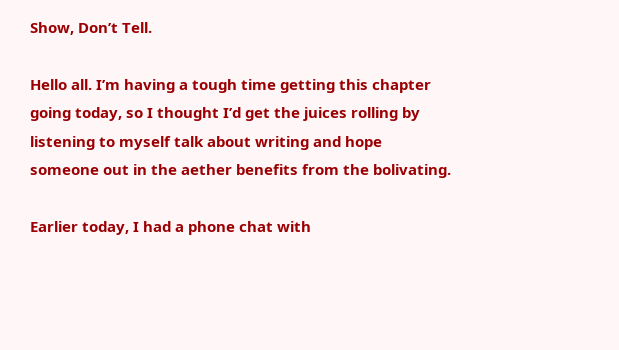Show, Don’t Tell.

Hello all. I’m having a tough time getting this chapter going today, so I thought I’d get the juices rolling by listening to myself talk about writing and hope someone out in the aether benefits from the bolivating.

Earlier today, I had a phone chat with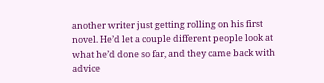another writer just getting rolling on his first novel. He’d let a couple different people look at what he’d done so far, and they came back with advice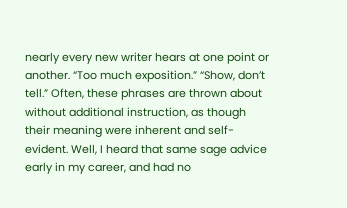nearly every new writer hears at one point or another. “Too much exposition.” “Show, don’t tell.” Often, these phrases are thrown about without additional instruction, as though their meaning were inherent and self-evident. Well, I heard that same sage advice early in my career, and had no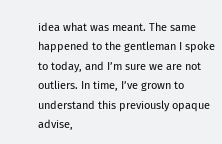idea what was meant. The same happened to the gentleman I spoke to today, and I’m sure we are not outliers. In time, I’ve grown to understand this previously opaque advise,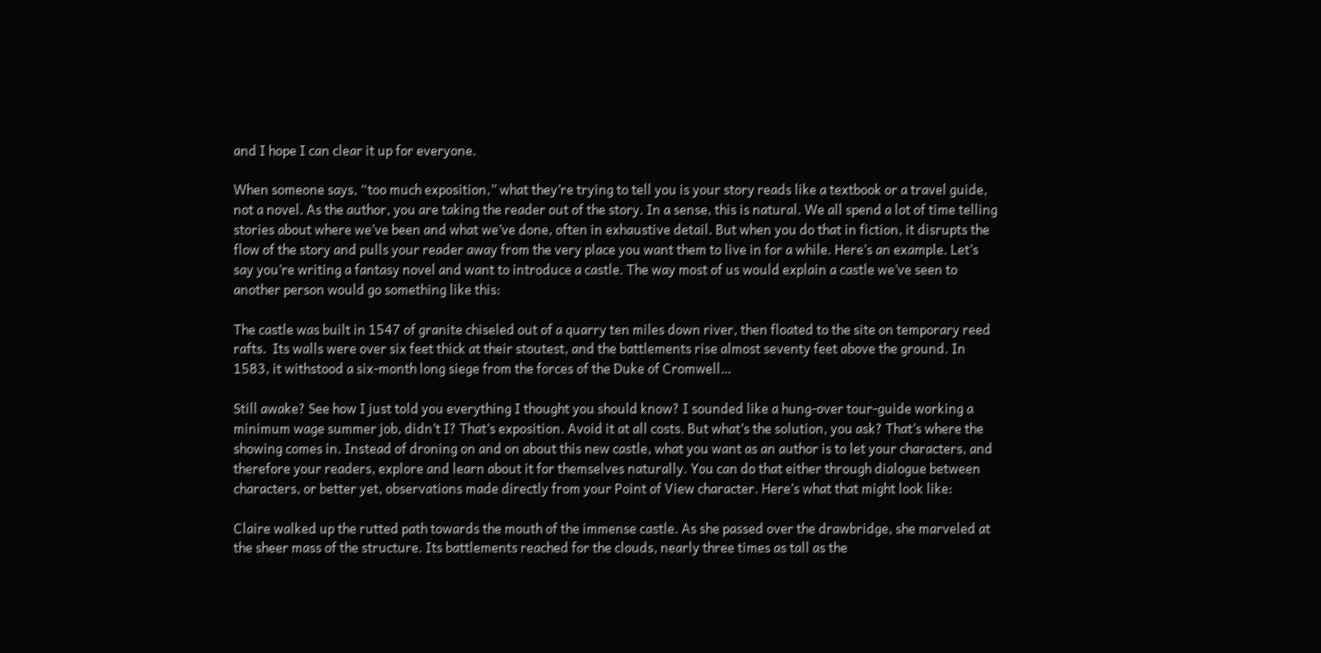and I hope I can clear it up for everyone.

When someone says, “too much exposition,” what they’re trying to tell you is your story reads like a textbook or a travel guide, not a novel. As the author, you are taking the reader out of the story. In a sense, this is natural. We all spend a lot of time telling stories about where we’ve been and what we’ve done, often in exhaustive detail. But when you do that in fiction, it disrupts the flow of the story and pulls your reader away from the very place you want them to live in for a while. Here’s an example. Let’s say you’re writing a fantasy novel and want to introduce a castle. The way most of us would explain a castle we’ve seen to another person would go something like this:

The castle was built in 1547 of granite chiseled out of a quarry ten miles down river, then floated to the site on temporary reed rafts.  Its walls were over six feet thick at their stoutest, and the battlements rise almost seventy feet above the ground. In 1583, it withstood a six-month long siege from the forces of the Duke of Cromwell…

Still awake? See how I just told you everything I thought you should know? I sounded like a hung-over tour-guide working a minimum wage summer job, didn’t I? That’s exposition. Avoid it at all costs. But what’s the solution, you ask? That’s where the showing comes in. Instead of droning on and on about this new castle, what you want as an author is to let your characters, and therefore your readers, explore and learn about it for themselves naturally. You can do that either through dialogue between characters, or better yet, observations made directly from your Point of View character. Here’s what that might look like:

Claire walked up the rutted path towards the mouth of the immense castle. As she passed over the drawbridge, she marveled at the sheer mass of the structure. Its battlements reached for the clouds, nearly three times as tall as the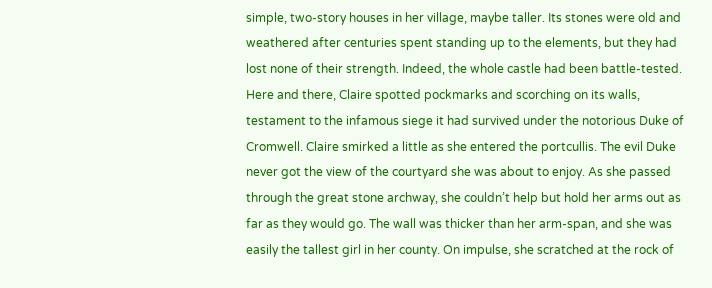simple, two-story houses in her village, maybe taller. Its stones were old and weathered after centuries spent standing up to the elements, but they had lost none of their strength. Indeed, the whole castle had been battle-tested. Here and there, Claire spotted pockmarks and scorching on its walls, testament to the infamous siege it had survived under the notorious Duke of Cromwell. Claire smirked a little as she entered the portcullis. The evil Duke never got the view of the courtyard she was about to enjoy. As she passed through the great stone archway, she couldn’t help but hold her arms out as far as they would go. The wall was thicker than her arm-span, and she was easily the tallest girl in her county. On impulse, she scratched at the rock of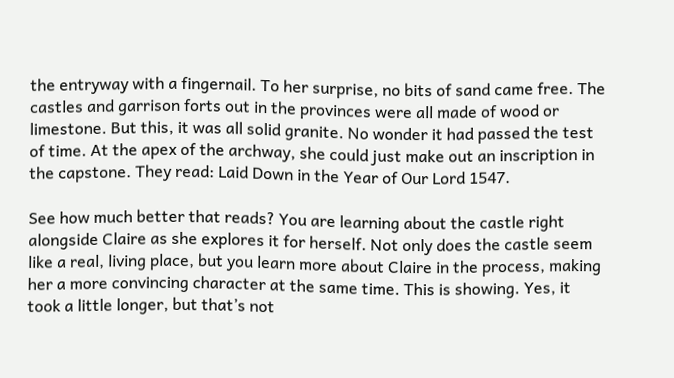the entryway with a fingernail. To her surprise, no bits of sand came free. The castles and garrison forts out in the provinces were all made of wood or limestone. But this, it was all solid granite. No wonder it had passed the test of time. At the apex of the archway, she could just make out an inscription in the capstone. They read: Laid Down in the Year of Our Lord 1547.

See how much better that reads? You are learning about the castle right alongside Claire as she explores it for herself. Not only does the castle seem like a real, living place, but you learn more about Claire in the process, making her a more convincing character at the same time. This is showing. Yes, it took a little longer, but that’s not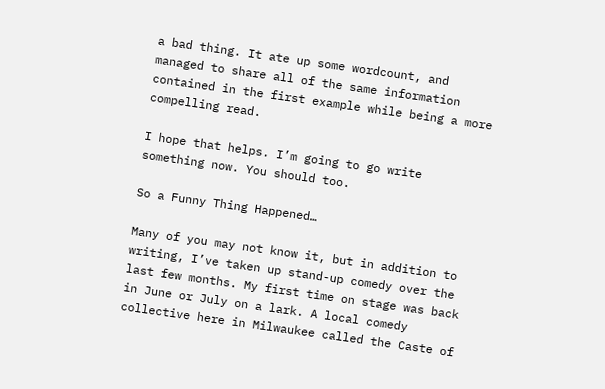a bad thing. It ate up some wordcount, and managed to share all of the same information contained in the first example while being a more compelling read.

I hope that helps. I’m going to go write something now. You should too.

So a Funny Thing Happened…

Many of you may not know it, but in addition to writing, I’ve taken up stand-up comedy over the last few months. My first time on stage was back in June or July on a lark. A local comedy collective here in Milwaukee called the Caste of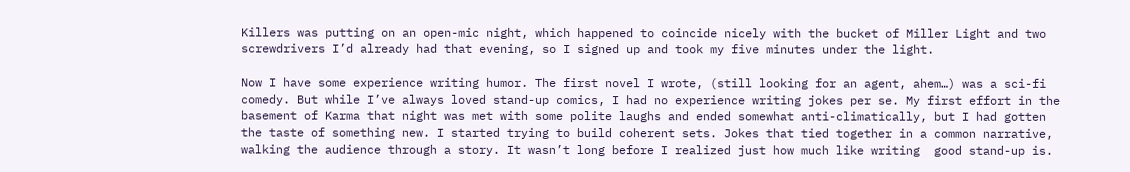Killers was putting on an open-mic night, which happened to coincide nicely with the bucket of Miller Light and two screwdrivers I’d already had that evening, so I signed up and took my five minutes under the light.

Now I have some experience writing humor. The first novel I wrote, (still looking for an agent, ahem…) was a sci-fi comedy. But while I’ve always loved stand-up comics, I had no experience writing jokes per se. My first effort in the basement of Karma that night was met with some polite laughs and ended somewhat anti-climatically, but I had gotten the taste of something new. I started trying to build coherent sets. Jokes that tied together in a common narrative, walking the audience through a story. It wasn’t long before I realized just how much like writing  good stand-up is.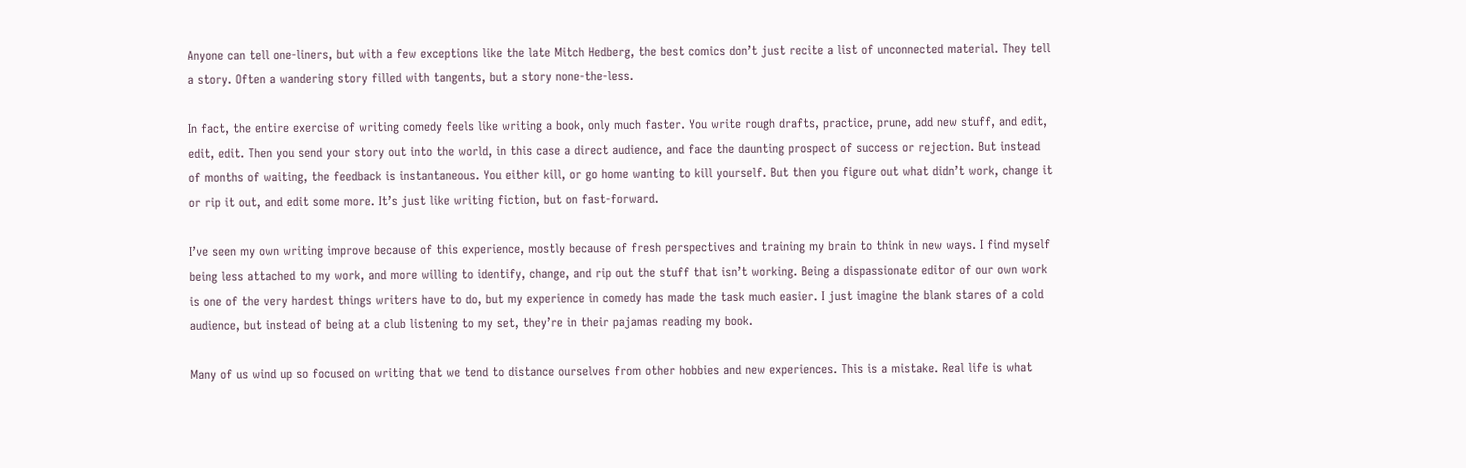Anyone can tell one-liners, but with a few exceptions like the late Mitch Hedberg, the best comics don’t just recite a list of unconnected material. They tell a story. Often a wandering story filled with tangents, but a story none-the-less.

In fact, the entire exercise of writing comedy feels like writing a book, only much faster. You write rough drafts, practice, prune, add new stuff, and edit, edit, edit. Then you send your story out into the world, in this case a direct audience, and face the daunting prospect of success or rejection. But instead of months of waiting, the feedback is instantaneous. You either kill, or go home wanting to kill yourself. But then you figure out what didn’t work, change it or rip it out, and edit some more. It’s just like writing fiction, but on fast-forward.

I’ve seen my own writing improve because of this experience, mostly because of fresh perspectives and training my brain to think in new ways. I find myself being less attached to my work, and more willing to identify, change, and rip out the stuff that isn’t working. Being a dispassionate editor of our own work is one of the very hardest things writers have to do, but my experience in comedy has made the task much easier. I just imagine the blank stares of a cold audience, but instead of being at a club listening to my set, they’re in their pajamas reading my book.

Many of us wind up so focused on writing that we tend to distance ourselves from other hobbies and new experiences. This is a mistake. Real life is what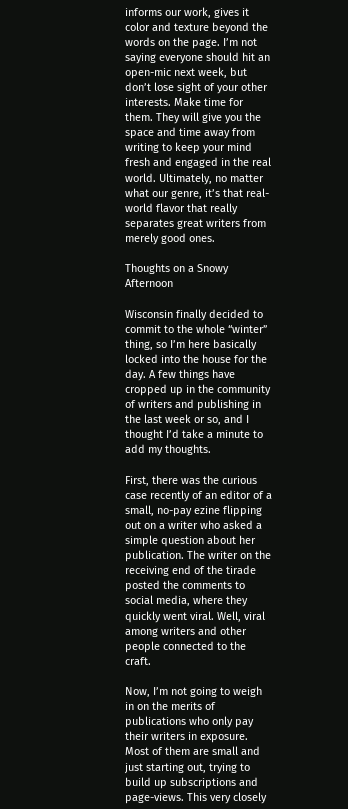informs our work, gives it color and texture beyond the words on the page. I’m not saying everyone should hit an open-mic next week, but don’t lose sight of your other interests. Make time for them. They will give you the space and time away from writing to keep your mind fresh and engaged in the real world. Ultimately, no matter what our genre, it’s that real-world flavor that really separates great writers from merely good ones.

Thoughts on a Snowy Afternoon

Wisconsin finally decided to commit to the whole “winter” thing, so I’m here basically locked into the house for the day. A few things have cropped up in the community of writers and publishing in the last week or so, and I thought I’d take a minute to add my thoughts.

First, there was the curious case recently of an editor of a small, no-pay ezine flipping out on a writer who asked a simple question about her publication. The writer on the receiving end of the tirade posted the comments to social media, where they quickly went viral. Well, viral among writers and other people connected to the craft.

Now, I’m not going to weigh in on the merits of publications who only pay their writers in exposure. Most of them are small and just starting out, trying to build up subscriptions and page-views. This very closely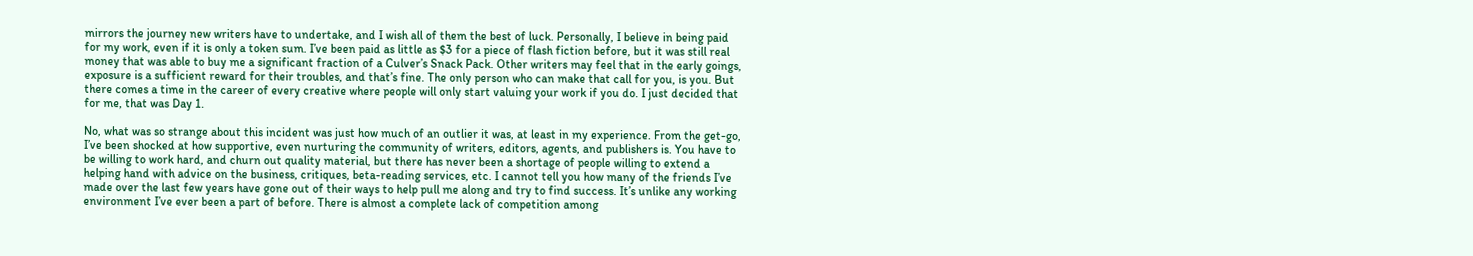mirrors the journey new writers have to undertake, and I wish all of them the best of luck. Personally, I believe in being paid for my work, even if it is only a token sum. I’ve been paid as little as $3 for a piece of flash fiction before, but it was still real money that was able to buy me a significant fraction of a Culver’s Snack Pack. Other writers may feel that in the early goings, exposure is a sufficient reward for their troubles, and that’s fine. The only person who can make that call for you, is you. But there comes a time in the career of every creative where people will only start valuing your work if you do. I just decided that for me, that was Day 1.

No, what was so strange about this incident was just how much of an outlier it was, at least in my experience. From the get-go, I’ve been shocked at how supportive, even nurturing the community of writers, editors, agents, and publishers is. You have to be willing to work hard, and churn out quality material, but there has never been a shortage of people willing to extend a helping hand with advice on the business, critiques, beta-reading services, etc. I cannot tell you how many of the friends I’ve made over the last few years have gone out of their ways to help pull me along and try to find success. It’s unlike any working environment I’ve ever been a part of before. There is almost a complete lack of competition among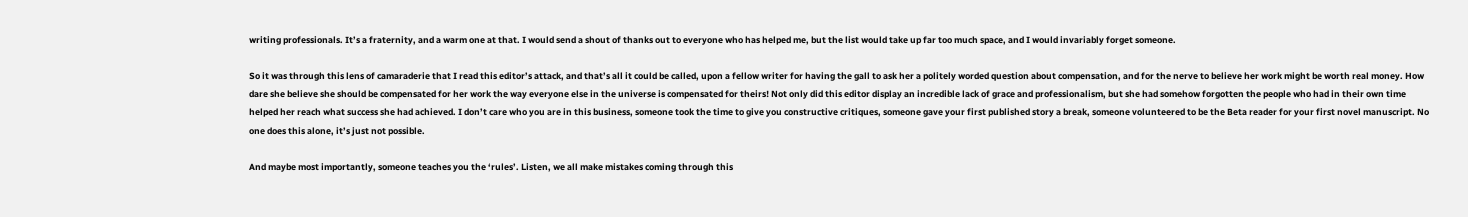writing professionals. It’s a fraternity, and a warm one at that. I would send a shout of thanks out to everyone who has helped me, but the list would take up far too much space, and I would invariably forget someone.

So it was through this lens of camaraderie that I read this editor’s attack, and that’s all it could be called, upon a fellow writer for having the gall to ask her a politely worded question about compensation, and for the nerve to believe her work might be worth real money. How dare she believe she should be compensated for her work the way everyone else in the universe is compensated for theirs! Not only did this editor display an incredible lack of grace and professionalism, but she had somehow forgotten the people who had in their own time helped her reach what success she had achieved. I don’t care who you are in this business, someone took the time to give you constructive critiques, someone gave your first published story a break, someone volunteered to be the Beta reader for your first novel manuscript. No one does this alone, it’s just not possible.

And maybe most importantly, someone teaches you the ‘rules’. Listen, we all make mistakes coming through this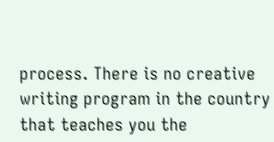process. There is no creative writing program in the country that teaches you the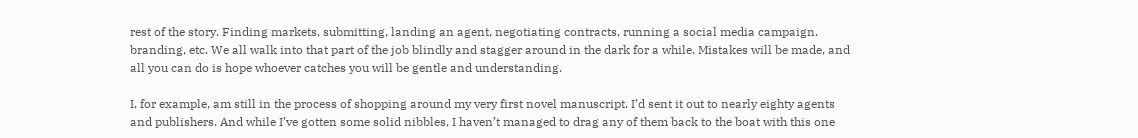rest of the story. Finding markets, submitting, landing an agent, negotiating contracts, running a social media campaign. branding, etc. We all walk into that part of the job blindly and stagger around in the dark for a while. Mistakes will be made, and all you can do is hope whoever catches you will be gentle and understanding.

I, for example, am still in the process of shopping around my very first novel manuscript. I’d sent it out to nearly eighty agents and publishers. And while I’ve gotten some solid nibbles, I haven’t managed to drag any of them back to the boat with this one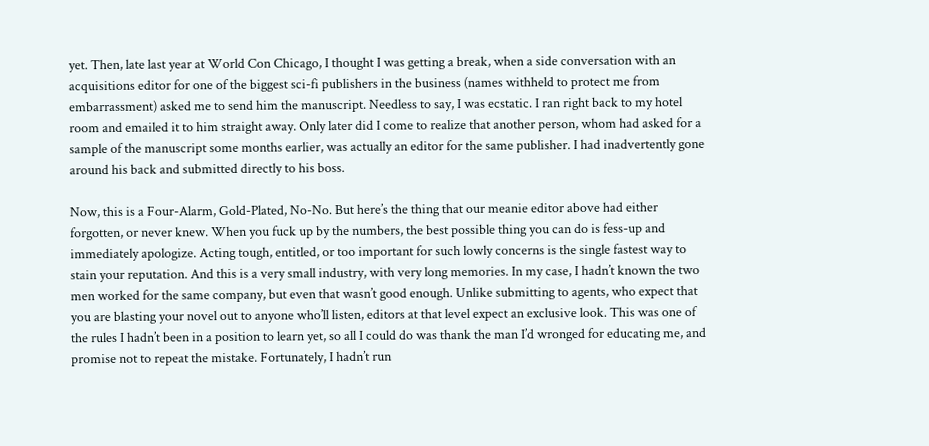yet. Then, late last year at World Con Chicago, I thought I was getting a break, when a side conversation with an acquisitions editor for one of the biggest sci-fi publishers in the business (names withheld to protect me from embarrassment) asked me to send him the manuscript. Needless to say, I was ecstatic. I ran right back to my hotel room and emailed it to him straight away. Only later did I come to realize that another person, whom had asked for a sample of the manuscript some months earlier, was actually an editor for the same publisher. I had inadvertently gone around his back and submitted directly to his boss.

Now, this is a Four-Alarm, Gold-Plated, No-No. But here’s the thing that our meanie editor above had either forgotten, or never knew. When you fuck up by the numbers, the best possible thing you can do is fess-up and immediately apologize. Acting tough, entitled, or too important for such lowly concerns is the single fastest way to stain your reputation. And this is a very small industry, with very long memories. In my case, I hadn’t known the two men worked for the same company, but even that wasn’t good enough. Unlike submitting to agents, who expect that you are blasting your novel out to anyone who’ll listen, editors at that level expect an exclusive look. This was one of the rules I hadn’t been in a position to learn yet, so all I could do was thank the man I’d wronged for educating me, and promise not to repeat the mistake. Fortunately, I hadn’t run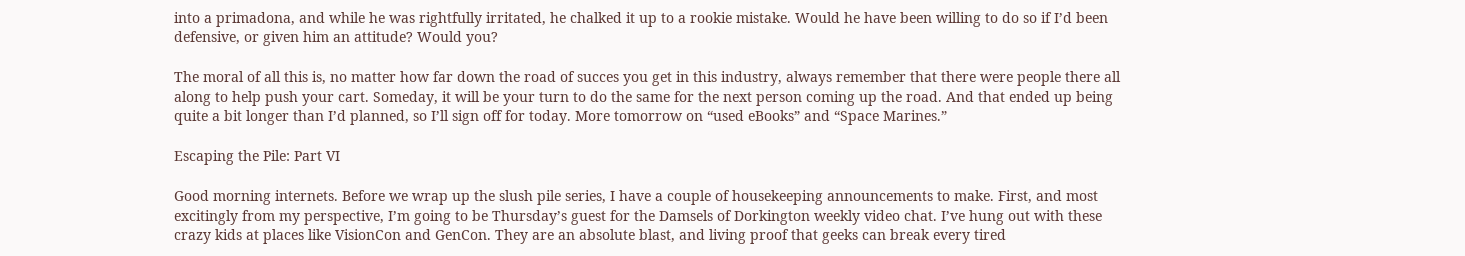into a primadona, and while he was rightfully irritated, he chalked it up to a rookie mistake. Would he have been willing to do so if I’d been defensive, or given him an attitude? Would you?

The moral of all this is, no matter how far down the road of succes you get in this industry, always remember that there were people there all along to help push your cart. Someday, it will be your turn to do the same for the next person coming up the road. And that ended up being quite a bit longer than I’d planned, so I’ll sign off for today. More tomorrow on “used eBooks” and “Space Marines.”

Escaping the Pile: Part VI

Good morning internets. Before we wrap up the slush pile series, I have a couple of housekeeping announcements to make. First, and most excitingly from my perspective, I’m going to be Thursday’s guest for the Damsels of Dorkington weekly video chat. I’ve hung out with these crazy kids at places like VisionCon and GenCon. They are an absolute blast, and living proof that geeks can break every tired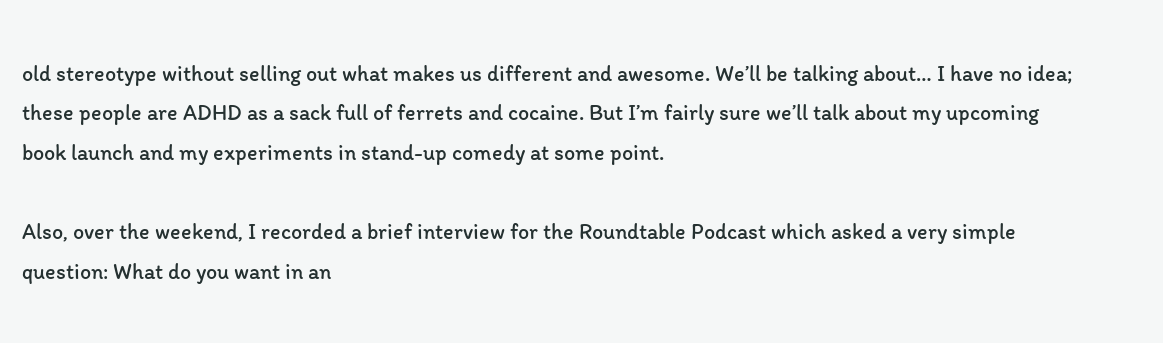old stereotype without selling out what makes us different and awesome. We’ll be talking about… I have no idea; these people are ADHD as a sack full of ferrets and cocaine. But I’m fairly sure we’ll talk about my upcoming book launch and my experiments in stand-up comedy at some point.

Also, over the weekend, I recorded a brief interview for the Roundtable Podcast which asked a very simple question: What do you want in an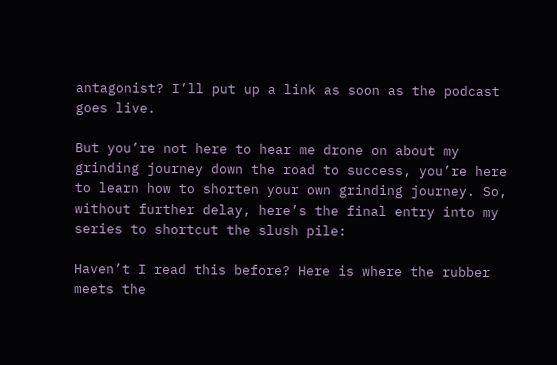antagonist? I’ll put up a link as soon as the podcast goes live.

But you’re not here to hear me drone on about my grinding journey down the road to success, you’re here to learn how to shorten your own grinding journey. So, without further delay, here’s the final entry into my series to shortcut the slush pile:

Haven’t I read this before? Here is where the rubber meets the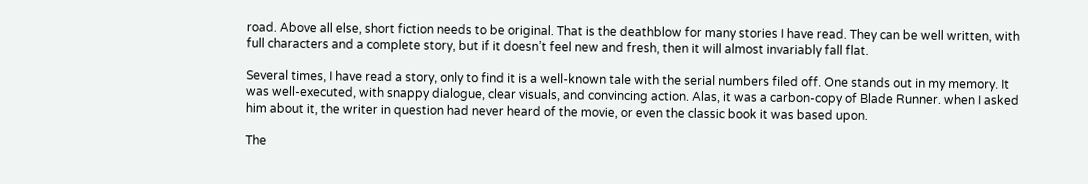road. Above all else, short fiction needs to be original. That is the deathblow for many stories I have read. They can be well written, with full characters and a complete story, but if it doesn’t feel new and fresh, then it will almost invariably fall flat.

Several times, I have read a story, only to find it is a well-known tale with the serial numbers filed off. One stands out in my memory. It was well-executed, with snappy dialogue, clear visuals, and convincing action. Alas, it was a carbon-copy of Blade Runner. when I asked him about it, the writer in question had never heard of the movie, or even the classic book it was based upon.

The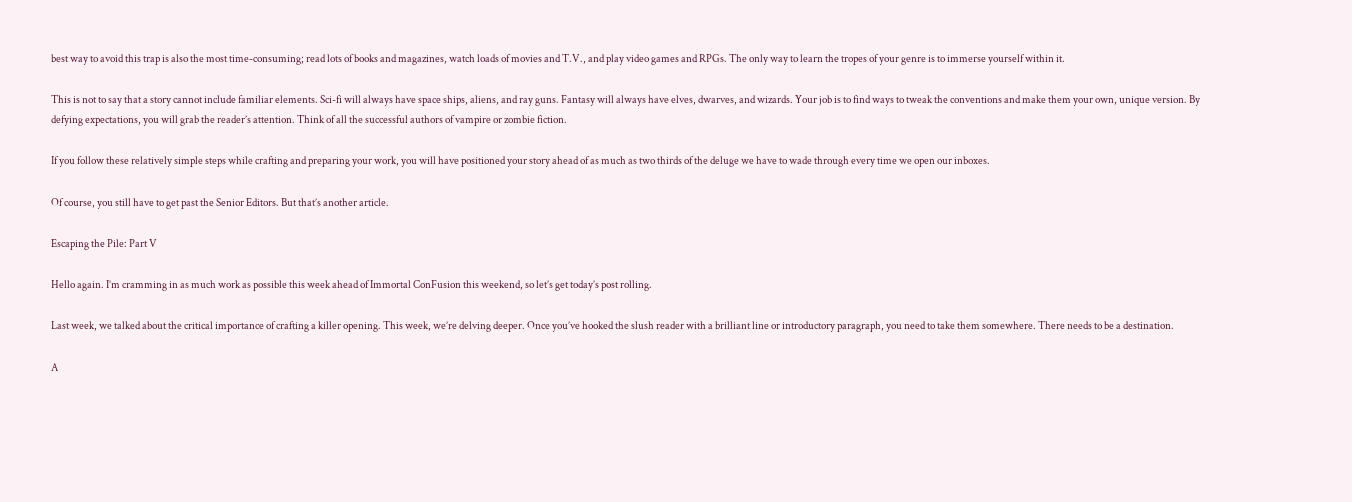best way to avoid this trap is also the most time-consuming; read lots of books and magazines, watch loads of movies and T.V., and play video games and RPGs. The only way to learn the tropes of your genre is to immerse yourself within it.

This is not to say that a story cannot include familiar elements. Sci-fi will always have space ships, aliens, and ray guns. Fantasy will always have elves, dwarves, and wizards. Your job is to find ways to tweak the conventions and make them your own, unique version. By defying expectations, you will grab the reader’s attention. Think of all the successful authors of vampire or zombie fiction.

If you follow these relatively simple steps while crafting and preparing your work, you will have positioned your story ahead of as much as two thirds of the deluge we have to wade through every time we open our inboxes.

Of course, you still have to get past the Senior Editors. But that’s another article.

Escaping the Pile: Part V

Hello again. I’m cramming in as much work as possible this week ahead of Immortal ConFusion this weekend, so let’s get today’s post rolling.

Last week, we talked about the critical importance of crafting a killer opening. This week, we’re delving deeper. Once you’ve hooked the slush reader with a brilliant line or introductory paragraph, you need to take them somewhere. There needs to be a destination.

A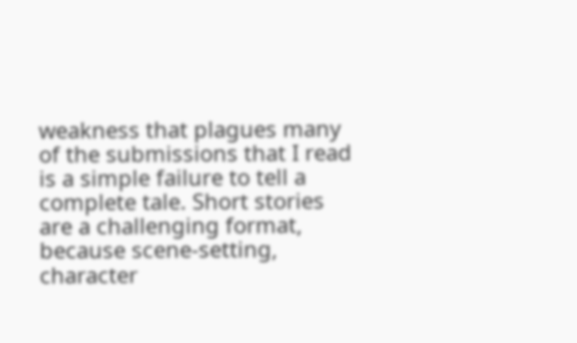weakness that plagues many of the submissions that I read is a simple failure to tell a complete tale. Short stories are a challenging format, because scene-setting, character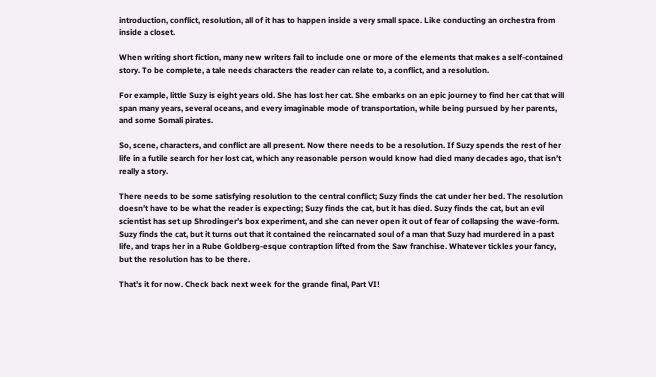introduction, conflict, resolution, all of it has to happen inside a very small space. Like conducting an orchestra from inside a closet.

When writing short fiction, many new writers fail to include one or more of the elements that makes a self-contained story. To be complete, a tale needs characters the reader can relate to, a conflict, and a resolution.

For example, little Suzy is eight years old. She has lost her cat. She embarks on an epic journey to find her cat that will span many years, several oceans, and every imaginable mode of transportation, while being pursued by her parents, and some Somali pirates.

So, scene, characters, and conflict are all present. Now there needs to be a resolution. If Suzy spends the rest of her life in a futile search for her lost cat, which any reasonable person would know had died many decades ago, that isn’t really a story.

There needs to be some satisfying resolution to the central conflict; Suzy finds the cat under her bed. The resolution doesn’t have to be what the reader is expecting; Suzy finds the cat, but it has died. Suzy finds the cat, but an evil scientist has set up Shrodinger’s box experiment, and she can never open it out of fear of collapsing the wave-form. Suzy finds the cat, but it turns out that it contained the reincarnated soul of a man that Suzy had murdered in a past life, and traps her in a Rube Goldberg-esque contraption lifted from the Saw franchise. Whatever tickles your fancy, but the resolution has to be there.

That’s it for now. Check back next week for the grande final, Part VI!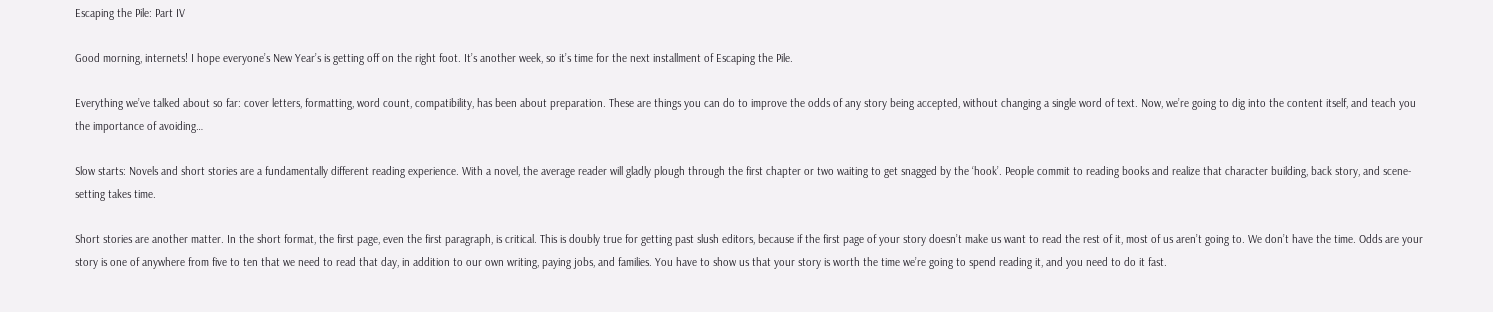Escaping the Pile: Part IV

Good morning, internets! I hope everyone’s New Year’s is getting off on the right foot. It’s another week, so it’s time for the next installment of Escaping the Pile.

Everything we’ve talked about so far: cover letters, formatting, word count, compatibility, has been about preparation. These are things you can do to improve the odds of any story being accepted, without changing a single word of text. Now, we’re going to dig into the content itself, and teach you the importance of avoiding…

Slow starts: Novels and short stories are a fundamentally different reading experience. With a novel, the average reader will gladly plough through the first chapter or two waiting to get snagged by the ‘hook’. People commit to reading books and realize that character building, back story, and scene-setting takes time.

Short stories are another matter. In the short format, the first page, even the first paragraph, is critical. This is doubly true for getting past slush editors, because if the first page of your story doesn’t make us want to read the rest of it, most of us aren’t going to. We don’t have the time. Odds are your story is one of anywhere from five to ten that we need to read that day, in addition to our own writing, paying jobs, and families. You have to show us that your story is worth the time we’re going to spend reading it, and you need to do it fast.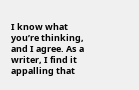I know what you’re thinking, and I agree. As a writer, I find it appalling that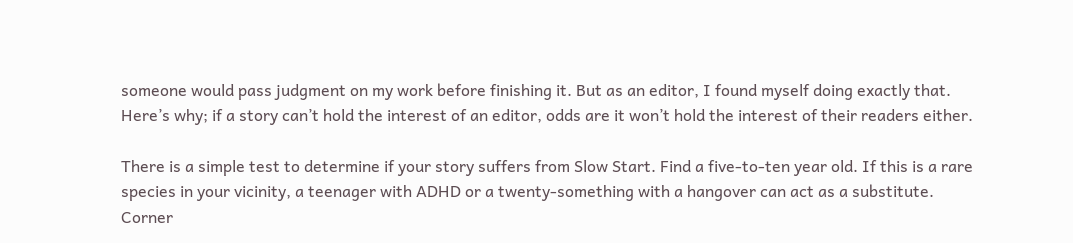someone would pass judgment on my work before finishing it. But as an editor, I found myself doing exactly that. Here’s why; if a story can’t hold the interest of an editor, odds are it won’t hold the interest of their readers either.

There is a simple test to determine if your story suffers from Slow Start. Find a five-to-ten year old. If this is a rare species in your vicinity, a teenager with ADHD or a twenty-something with a hangover can act as a substitute. Corner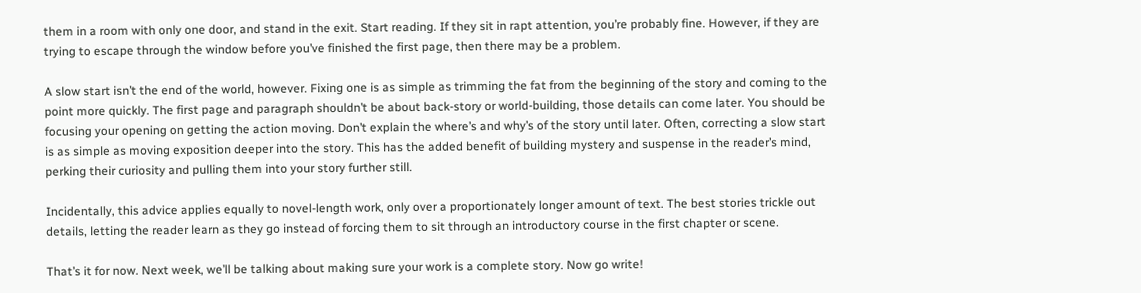them in a room with only one door, and stand in the exit. Start reading. If they sit in rapt attention, you’re probably fine. However, if they are trying to escape through the window before you’ve finished the first page, then there may be a problem.

A slow start isn’t the end of the world, however. Fixing one is as simple as trimming the fat from the beginning of the story and coming to the point more quickly. The first page and paragraph shouldn’t be about back-story or world-building, those details can come later. You should be focusing your opening on getting the action moving. Don’t explain the where’s and why’s of the story until later. Often, correcting a slow start is as simple as moving exposition deeper into the story. This has the added benefit of building mystery and suspense in the reader’s mind, perking their curiosity and pulling them into your story further still.

Incidentally, this advice applies equally to novel-length work, only over a proportionately longer amount of text. The best stories trickle out details, letting the reader learn as they go instead of forcing them to sit through an introductory course in the first chapter or scene.

That’s it for now. Next week, we’ll be talking about making sure your work is a complete story. Now go write!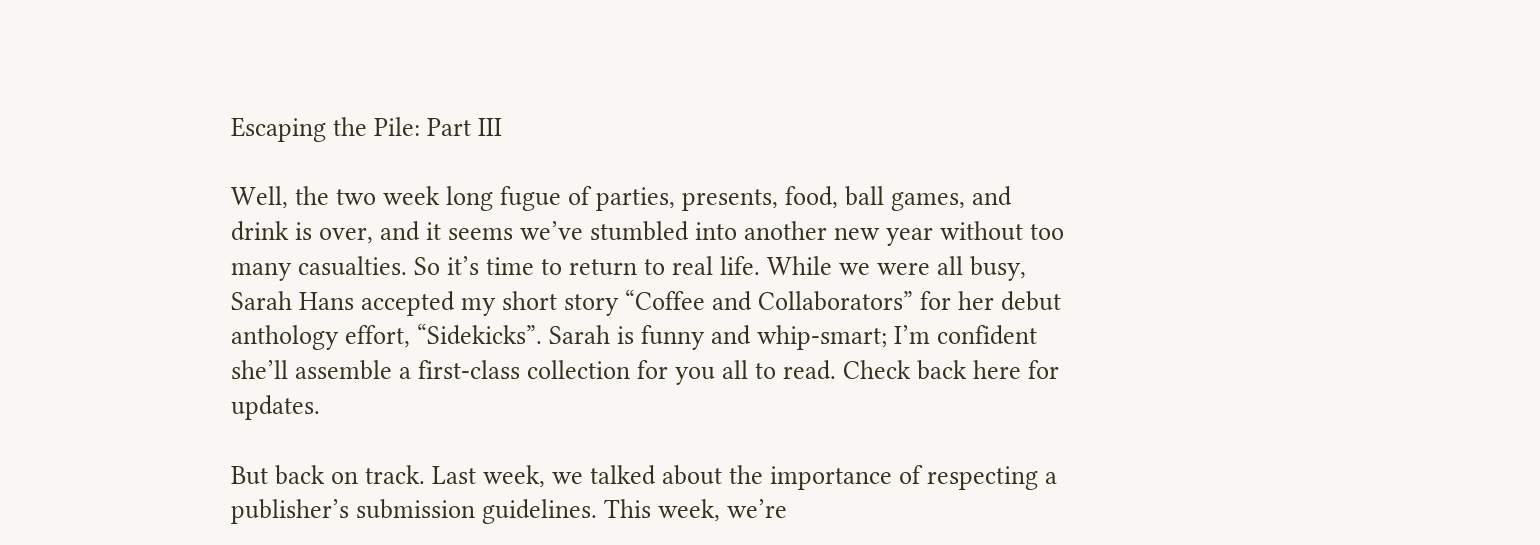Escaping the Pile: Part III

Well, the two week long fugue of parties, presents, food, ball games, and drink is over, and it seems we’ve stumbled into another new year without too many casualties. So it’s time to return to real life. While we were all busy, Sarah Hans accepted my short story “Coffee and Collaborators” for her debut anthology effort, “Sidekicks”. Sarah is funny and whip-smart; I’m confident she’ll assemble a first-class collection for you all to read. Check back here for updates.

But back on track. Last week, we talked about the importance of respecting a publisher’s submission guidelines. This week, we’re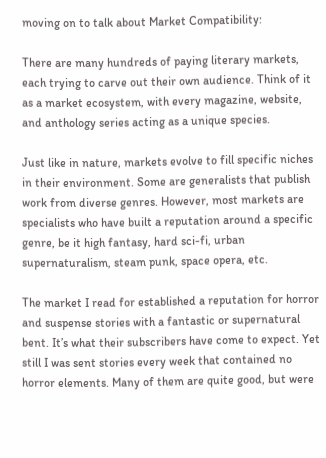moving on to talk about Market Compatibility:

There are many hundreds of paying literary markets, each trying to carve out their own audience. Think of it as a market ecosystem, with every magazine, website, and anthology series acting as a unique species.

Just like in nature, markets evolve to fill specific niches in their environment. Some are generalists that publish work from diverse genres. However, most markets are specialists who have built a reputation around a specific genre, be it high fantasy, hard sci-fi, urban supernaturalism, steam punk, space opera, etc.

The market I read for established a reputation for horror and suspense stories with a fantastic or supernatural bent. It’s what their subscribers have come to expect. Yet still I was sent stories every week that contained no horror elements. Many of them are quite good, but were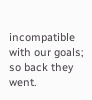incompatible with our goals; so back they went.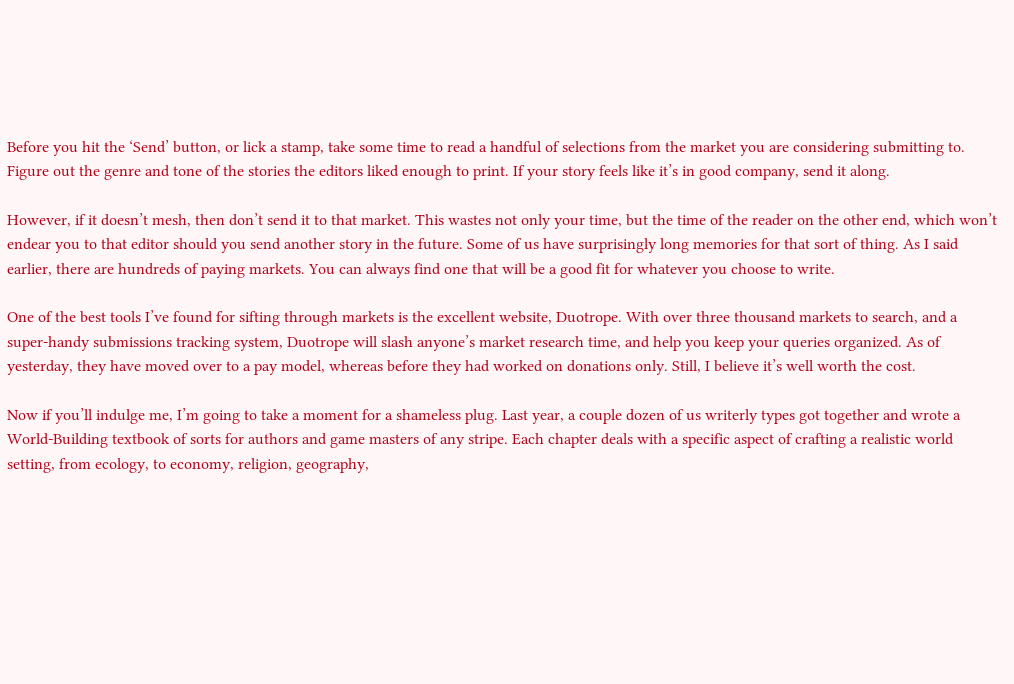Before you hit the ‘Send’ button, or lick a stamp, take some time to read a handful of selections from the market you are considering submitting to. Figure out the genre and tone of the stories the editors liked enough to print. If your story feels like it’s in good company, send it along.

However, if it doesn’t mesh, then don’t send it to that market. This wastes not only your time, but the time of the reader on the other end, which won’t endear you to that editor should you send another story in the future. Some of us have surprisingly long memories for that sort of thing. As I said earlier, there are hundreds of paying markets. You can always find one that will be a good fit for whatever you choose to write.

One of the best tools I’ve found for sifting through markets is the excellent website, Duotrope. With over three thousand markets to search, and a super-handy submissions tracking system, Duotrope will slash anyone’s market research time, and help you keep your queries organized. As of yesterday, they have moved over to a pay model, whereas before they had worked on donations only. Still, I believe it’s well worth the cost.

Now if you’ll indulge me, I’m going to take a moment for a shameless plug. Last year, a couple dozen of us writerly types got together and wrote a World-Building textbook of sorts for authors and game masters of any stripe. Each chapter deals with a specific aspect of crafting a realistic world setting, from ecology, to economy, religion, geography,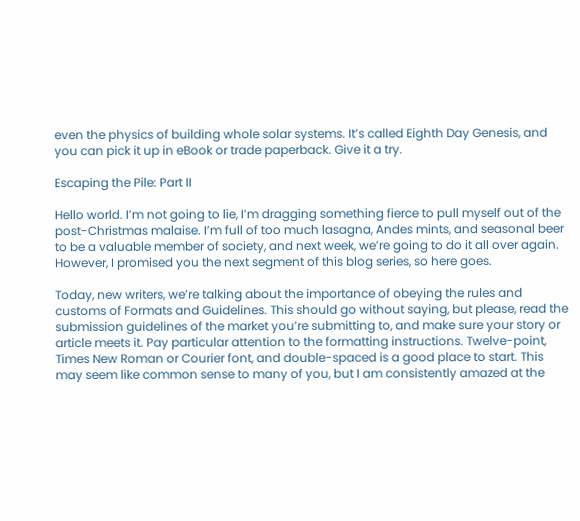even the physics of building whole solar systems. It’s called Eighth Day Genesis, and you can pick it up in eBook or trade paperback. Give it a try.

Escaping the Pile: Part II

Hello world. I’m not going to lie, I’m dragging something fierce to pull myself out of the post-Christmas malaise. I’m full of too much lasagna, Andes mints, and seasonal beer to be a valuable member of society, and next week, we’re going to do it all over again. However, I promised you the next segment of this blog series, so here goes.

Today, new writers, we’re talking about the importance of obeying the rules and customs of Formats and Guidelines. This should go without saying, but please, read the submission guidelines of the market you’re submitting to, and make sure your story or article meets it. Pay particular attention to the formatting instructions. Twelve-point, Times New Roman or Courier font, and double-spaced is a good place to start. This may seem like common sense to many of you, but I am consistently amazed at the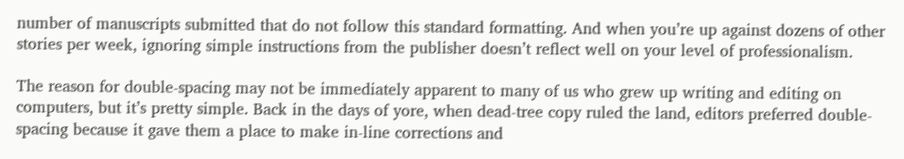number of manuscripts submitted that do not follow this standard formatting. And when you’re up against dozens of other stories per week, ignoring simple instructions from the publisher doesn’t reflect well on your level of professionalism.

The reason for double-spacing may not be immediately apparent to many of us who grew up writing and editing on computers, but it’s pretty simple. Back in the days of yore, when dead-tree copy ruled the land, editors preferred double-spacing because it gave them a place to make in-line corrections and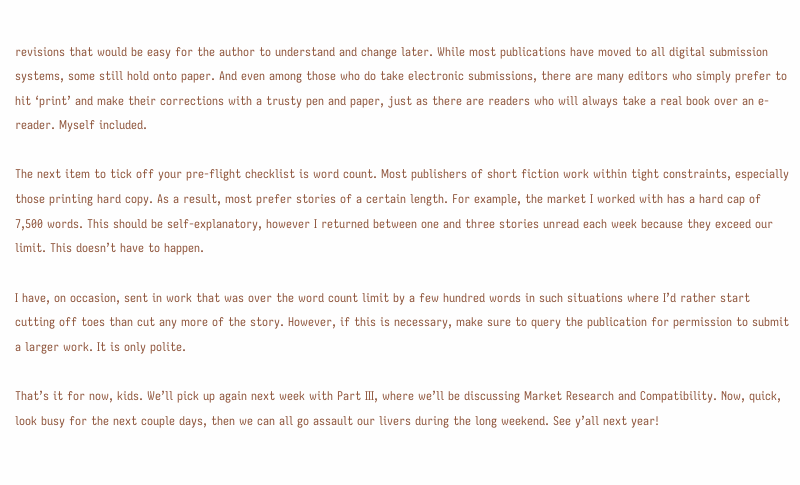revisions that would be easy for the author to understand and change later. While most publications have moved to all digital submission systems, some still hold onto paper. And even among those who do take electronic submissions, there are many editors who simply prefer to hit ‘print’ and make their corrections with a trusty pen and paper, just as there are readers who will always take a real book over an e-reader. Myself included.

The next item to tick off your pre-flight checklist is word count. Most publishers of short fiction work within tight constraints, especially those printing hard copy. As a result, most prefer stories of a certain length. For example, the market I worked with has a hard cap of 7,500 words. This should be self-explanatory, however I returned between one and three stories unread each week because they exceed our limit. This doesn’t have to happen.

I have, on occasion, sent in work that was over the word count limit by a few hundred words in such situations where I’d rather start cutting off toes than cut any more of the story. However, if this is necessary, make sure to query the publication for permission to submit a larger work. It is only polite.

That’s it for now, kids. We’ll pick up again next week with Part III, where we’ll be discussing Market Research and Compatibility. Now, quick, look busy for the next couple days, then we can all go assault our livers during the long weekend. See y’all next year!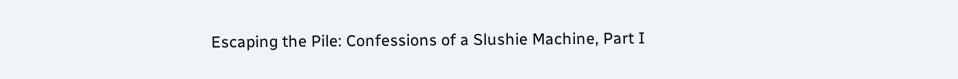Escaping the Pile: Confessions of a Slushie Machine, Part I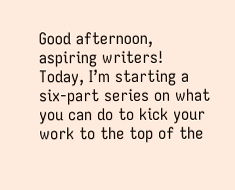Good afternoon, aspiring writers! Today, I’m starting a six-part series on what you can do to kick your work to the top of the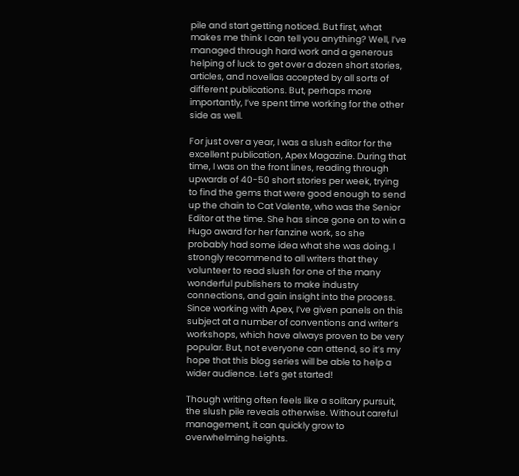pile and start getting noticed. But first, what makes me think I can tell you anything? Well, I’ve managed through hard work and a generous helping of luck to get over a dozen short stories, articles, and novellas accepted by all sorts of different publications. But, perhaps more importantly, I’ve spent time working for the other side as well.

For just over a year, I was a slush editor for the excellent publication, Apex Magazine. During that time, I was on the front lines, reading through upwards of 40-50 short stories per week, trying to find the gems that were good enough to send up the chain to Cat Valente, who was the Senior Editor at the time. She has since gone on to win a Hugo award for her fanzine work, so she probably had some idea what she was doing. I strongly recommend to all writers that they volunteer to read slush for one of the many wonderful publishers to make industry connections, and gain insight into the process. Since working with Apex, I’ve given panels on this subject at a number of conventions and writer’s workshops, which have always proven to be very popular. But, not everyone can attend, so it’s my hope that this blog series will be able to help a wider audience. Let’s get started!

Though writing often feels like a solitary pursuit, the slush pile reveals otherwise. Without careful management, it can quickly grow to overwhelming heights.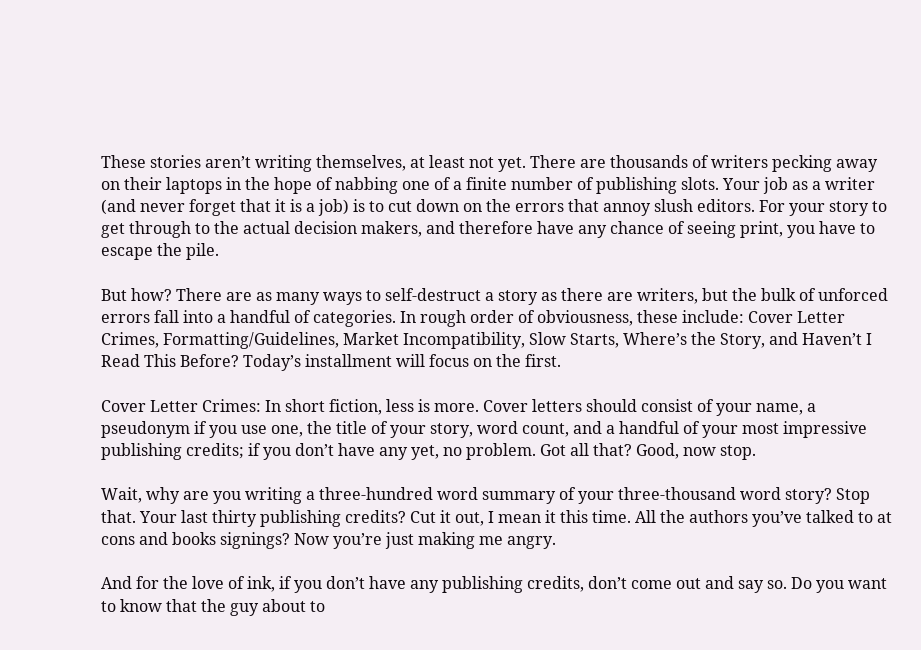These stories aren’t writing themselves, at least not yet. There are thousands of writers pecking away on their laptops in the hope of nabbing one of a finite number of publishing slots. Your job as a writer (and never forget that it is a job) is to cut down on the errors that annoy slush editors. For your story to get through to the actual decision makers, and therefore have any chance of seeing print, you have to escape the pile.

But how? There are as many ways to self-destruct a story as there are writers, but the bulk of unforced errors fall into a handful of categories. In rough order of obviousness, these include: Cover Letter Crimes, Formatting/Guidelines, Market Incompatibility, Slow Starts, Where’s the Story, and Haven’t I Read This Before? Today’s installment will focus on the first.

Cover Letter Crimes: In short fiction, less is more. Cover letters should consist of your name, a pseudonym if you use one, the title of your story, word count, and a handful of your most impressive publishing credits; if you don’t have any yet, no problem. Got all that? Good, now stop.

Wait, why are you writing a three-hundred word summary of your three-thousand word story? Stop that. Your last thirty publishing credits? Cut it out, I mean it this time. All the authors you’ve talked to at cons and books signings? Now you’re just making me angry.

And for the love of ink, if you don’t have any publishing credits, don’t come out and say so. Do you want to know that the guy about to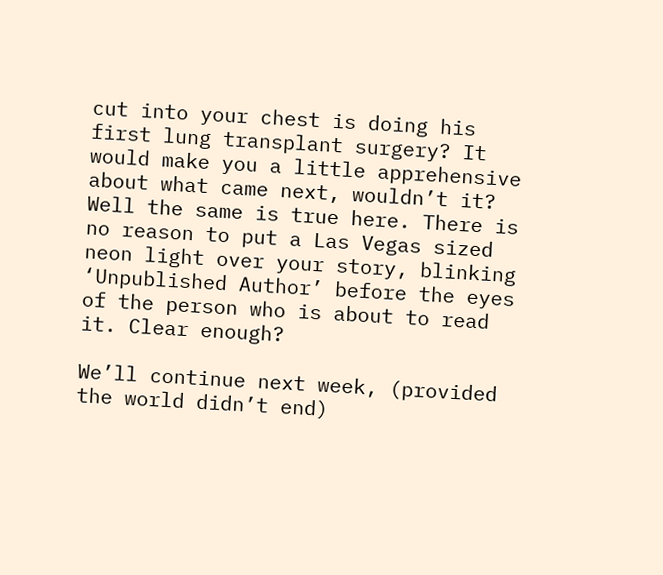cut into your chest is doing his first lung transplant surgery? It would make you a little apprehensive about what came next, wouldn’t it? Well the same is true here. There is no reason to put a Las Vegas sized neon light over your story, blinking ‘Unpublished Author’ before the eyes of the person who is about to read it. Clear enough?

We’ll continue next week, (provided the world didn’t end)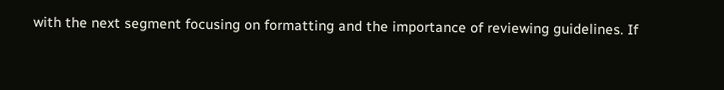with the next segment focusing on formatting and the importance of reviewing guidelines. If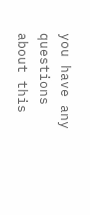you have any questions about this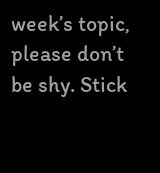week’s topic, please don’t be shy. Stick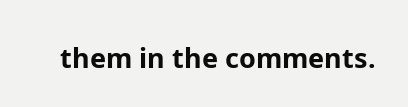them in the comments.